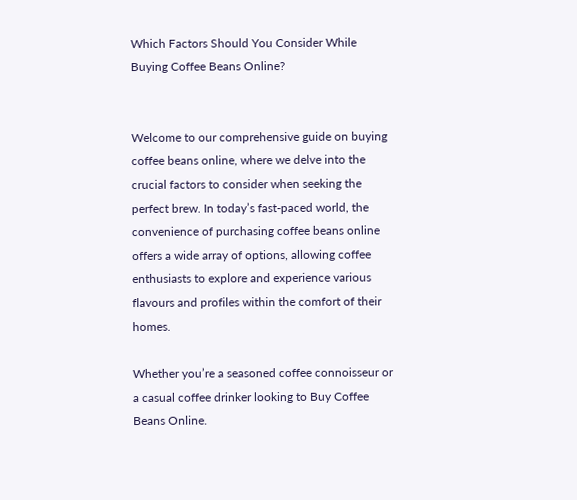Which Factors Should You Consider While Buying Coffee Beans Online?


Welcome to our comprehensive guide on buying coffee beans online, where we delve into the crucial factors to consider when seeking the perfect brew. In today’s fast-paced world, the convenience of purchasing coffee beans online offers a wide array of options, allowing coffee enthusiasts to explore and experience various flavours and profiles within the comfort of their homes.

Whether you’re a seasoned coffee connoisseur or a casual coffee drinker looking to Buy Coffee Beans Online.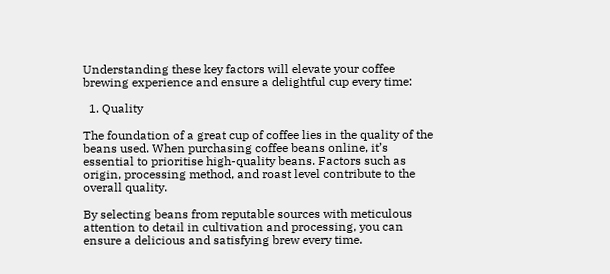Understanding these key factors will elevate your coffee brewing experience and ensure a delightful cup every time:

  1. Quality

The foundation of a great cup of coffee lies in the quality of the beans used. When purchasing coffee beans online, it’s essential to prioritise high-quality beans. Factors such as origin, processing method, and roast level contribute to the overall quality.

By selecting beans from reputable sources with meticulous attention to detail in cultivation and processing, you can ensure a delicious and satisfying brew every time.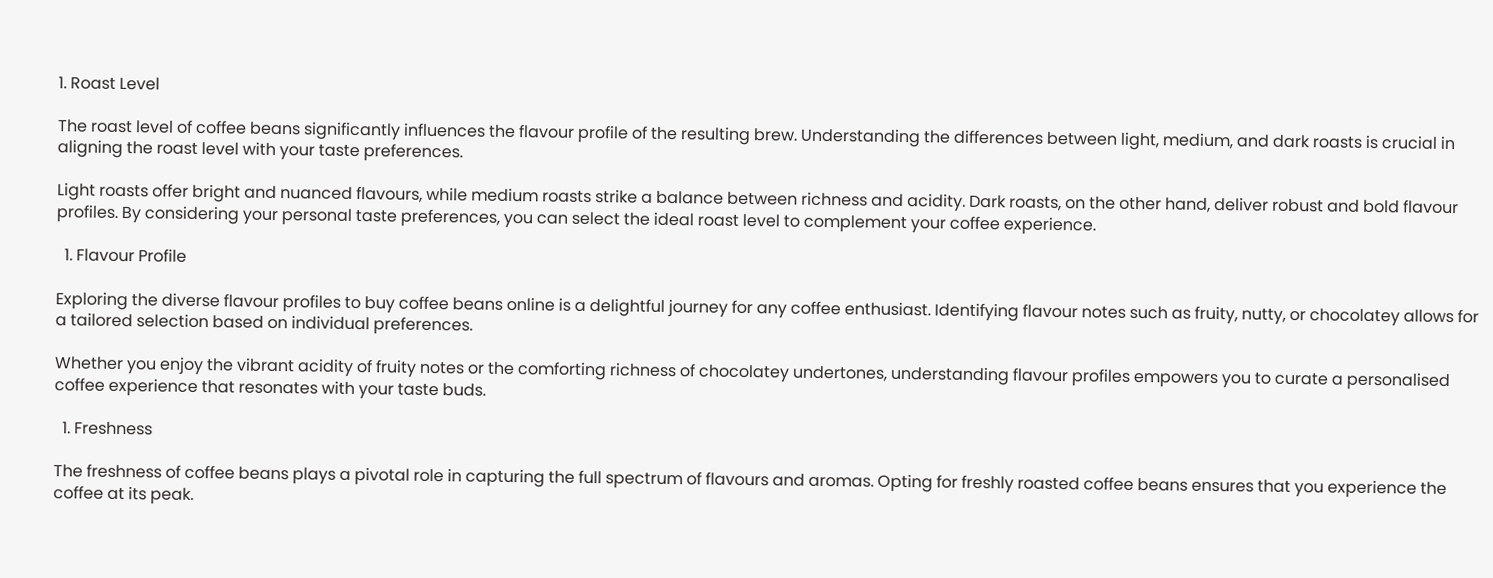1. Roast Level

The roast level of coffee beans significantly influences the flavour profile of the resulting brew. Understanding the differences between light, medium, and dark roasts is crucial in aligning the roast level with your taste preferences.

Light roasts offer bright and nuanced flavours, while medium roasts strike a balance between richness and acidity. Dark roasts, on the other hand, deliver robust and bold flavour profiles. By considering your personal taste preferences, you can select the ideal roast level to complement your coffee experience.

  1. Flavour Profile

Exploring the diverse flavour profiles to buy coffee beans online is a delightful journey for any coffee enthusiast. Identifying flavour notes such as fruity, nutty, or chocolatey allows for a tailored selection based on individual preferences.

Whether you enjoy the vibrant acidity of fruity notes or the comforting richness of chocolatey undertones, understanding flavour profiles empowers you to curate a personalised coffee experience that resonates with your taste buds.

  1. Freshness

The freshness of coffee beans plays a pivotal role in capturing the full spectrum of flavours and aromas. Opting for freshly roasted coffee beans ensures that you experience the coffee at its peak.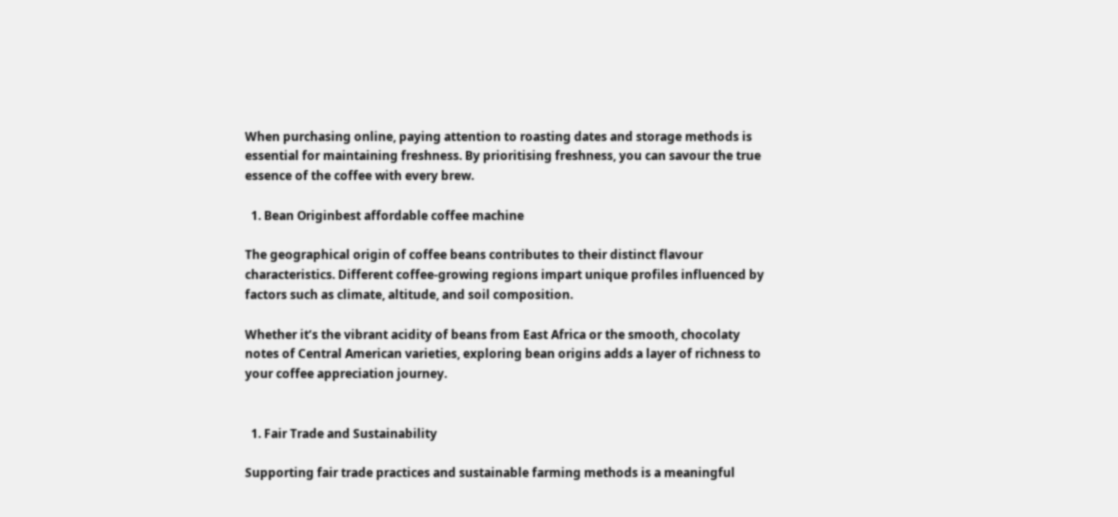When purchasing online, paying attention to roasting dates and storage methods is essential for maintaining freshness. By prioritising freshness, you can savour the true essence of the coffee with every brew.

  1. Bean Originbest affordable coffee machine

The geographical origin of coffee beans contributes to their distinct flavour characteristics. Different coffee-growing regions impart unique profiles influenced by factors such as climate, altitude, and soil composition.

Whether it’s the vibrant acidity of beans from East Africa or the smooth, chocolaty notes of Central American varieties, exploring bean origins adds a layer of richness to your coffee appreciation journey.


  1. Fair Trade and Sustainability

Supporting fair trade practices and sustainable farming methods is a meaningful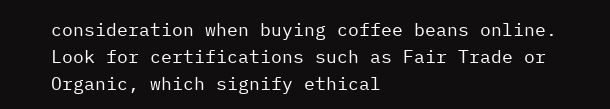consideration when buying coffee beans online. Look for certifications such as Fair Trade or Organic, which signify ethical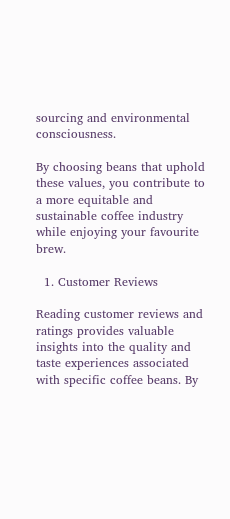sourcing and environmental consciousness.

By choosing beans that uphold these values, you contribute to a more equitable and sustainable coffee industry while enjoying your favourite brew.

  1. Customer Reviews

Reading customer reviews and ratings provides valuable insights into the quality and taste experiences associated with specific coffee beans. By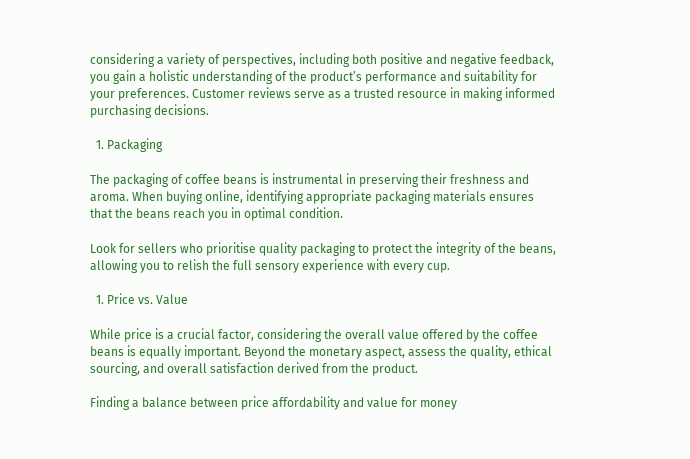considering a variety of perspectives, including both positive and negative feedback, you gain a holistic understanding of the product’s performance and suitability for your preferences. Customer reviews serve as a trusted resource in making informed purchasing decisions.

  1. Packaging

The packaging of coffee beans is instrumental in preserving their freshness and aroma. When buying online, identifying appropriate packaging materials ensures that the beans reach you in optimal condition.

Look for sellers who prioritise quality packaging to protect the integrity of the beans, allowing you to relish the full sensory experience with every cup.

  1. Price vs. Value

While price is a crucial factor, considering the overall value offered by the coffee beans is equally important. Beyond the monetary aspect, assess the quality, ethical sourcing, and overall satisfaction derived from the product.

Finding a balance between price affordability and value for money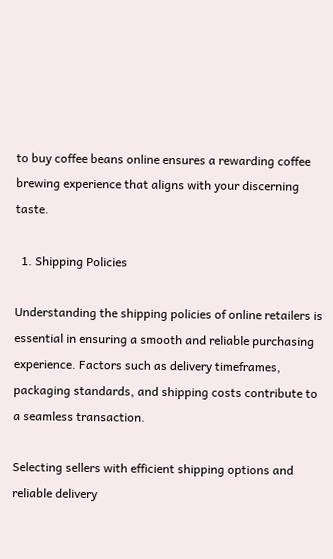to buy coffee beans online ensures a rewarding coffee brewing experience that aligns with your discerning taste.

  1. Shipping Policies

Understanding the shipping policies of online retailers is essential in ensuring a smooth and reliable purchasing experience. Factors such as delivery timeframes, packaging standards, and shipping costs contribute to a seamless transaction.

Selecting sellers with efficient shipping options and reliable delivery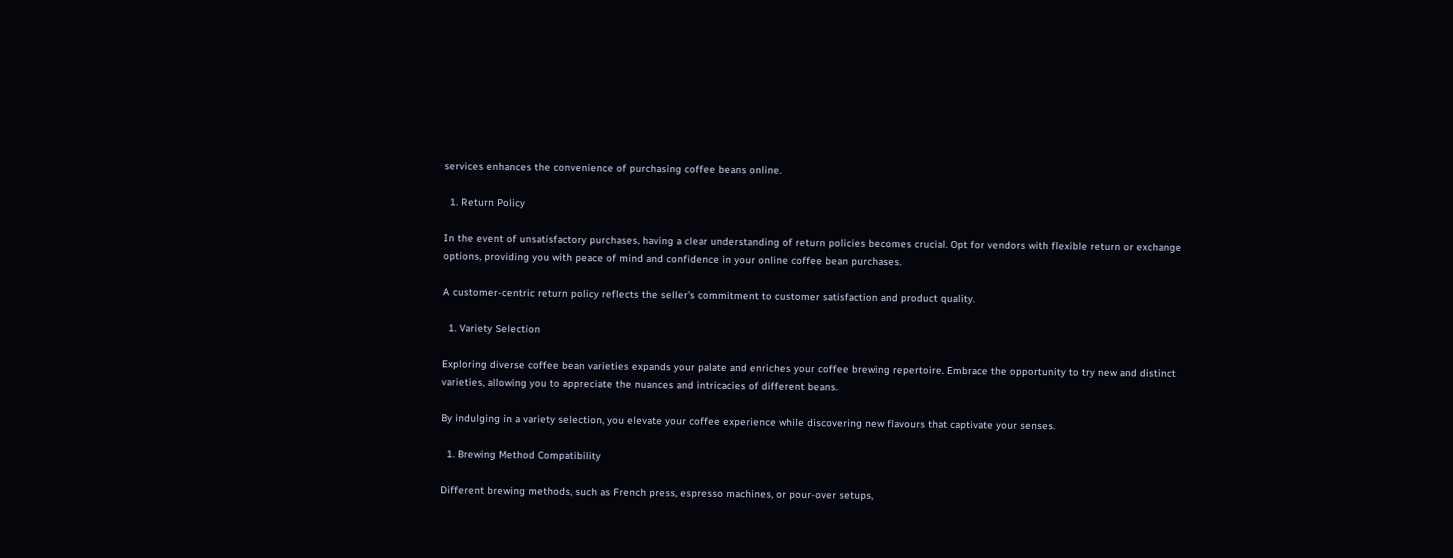services enhances the convenience of purchasing coffee beans online.

  1. Return Policy

In the event of unsatisfactory purchases, having a clear understanding of return policies becomes crucial. Opt for vendors with flexible return or exchange options, providing you with peace of mind and confidence in your online coffee bean purchases.

A customer-centric return policy reflects the seller’s commitment to customer satisfaction and product quality.

  1. Variety Selection

Exploring diverse coffee bean varieties expands your palate and enriches your coffee brewing repertoire. Embrace the opportunity to try new and distinct varieties, allowing you to appreciate the nuances and intricacies of different beans.

By indulging in a variety selection, you elevate your coffee experience while discovering new flavours that captivate your senses.

  1. Brewing Method Compatibility

Different brewing methods, such as French press, espresso machines, or pour-over setups,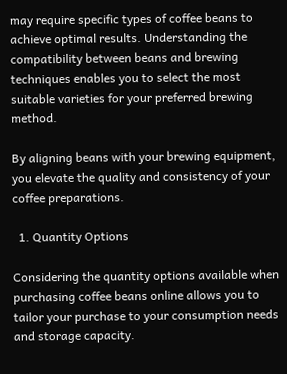may require specific types of coffee beans to achieve optimal results. Understanding the compatibility between beans and brewing techniques enables you to select the most suitable varieties for your preferred brewing method.

By aligning beans with your brewing equipment, you elevate the quality and consistency of your coffee preparations.

  1. Quantity Options

Considering the quantity options available when purchasing coffee beans online allows you to tailor your purchase to your consumption needs and storage capacity.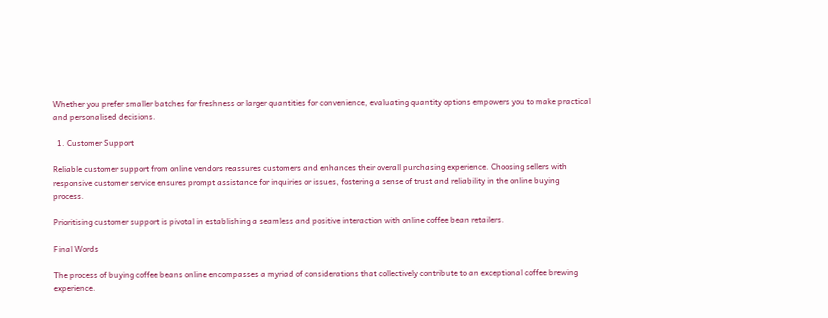Whether you prefer smaller batches for freshness or larger quantities for convenience, evaluating quantity options empowers you to make practical and personalised decisions.

  1. Customer Support

Reliable customer support from online vendors reassures customers and enhances their overall purchasing experience. Choosing sellers with responsive customer service ensures prompt assistance for inquiries or issues, fostering a sense of trust and reliability in the online buying process.

Prioritising customer support is pivotal in establishing a seamless and positive interaction with online coffee bean retailers.

Final Words

The process of buying coffee beans online encompasses a myriad of considerations that collectively contribute to an exceptional coffee brewing experience.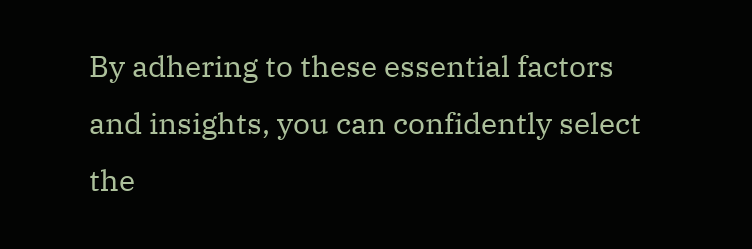By adhering to these essential factors and insights, you can confidently select the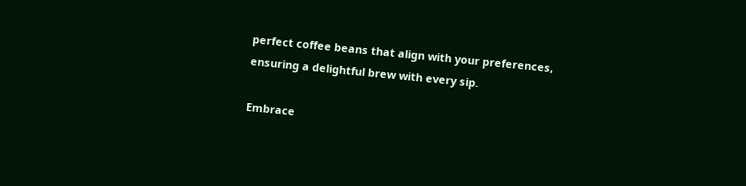perfect coffee beans that align with your preferences, ensuring a delightful brew with every sip.

Embrace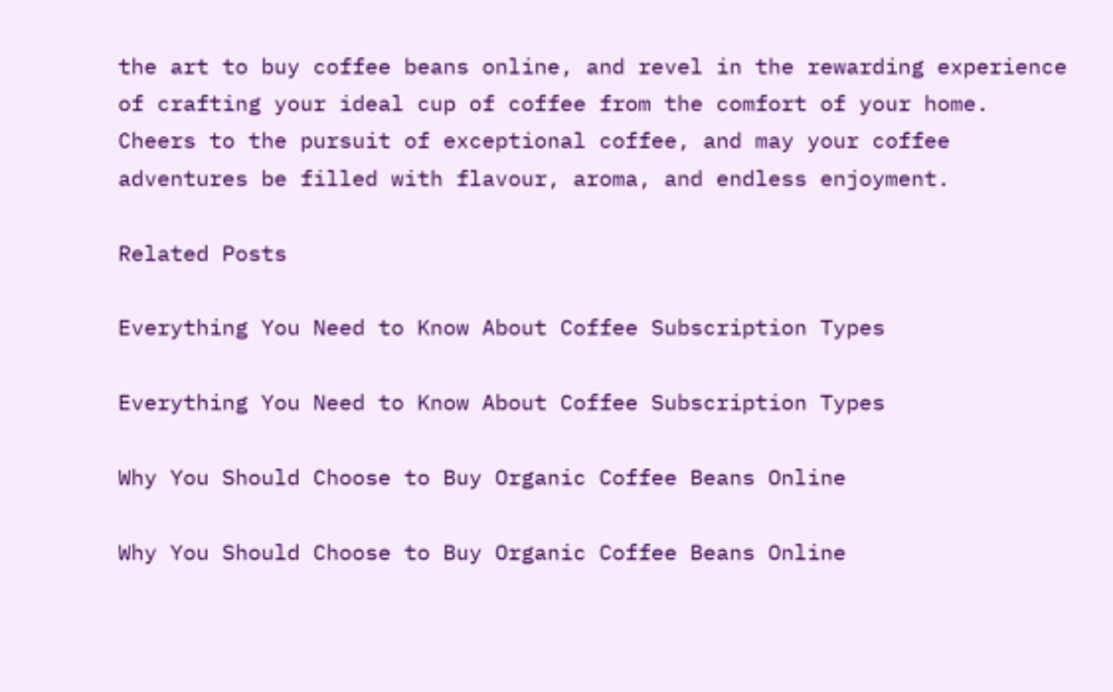the art to buy coffee beans online, and revel in the rewarding experience of crafting your ideal cup of coffee from the comfort of your home. Cheers to the pursuit of exceptional coffee, and may your coffee adventures be filled with flavour, aroma, and endless enjoyment.

Related Posts

Everything You Need to Know About Coffee Subscription Types

Everything You Need to Know About Coffee Subscription Types

Why You Should Choose to Buy Organic Coffee Beans Online

Why You Should Choose to Buy Organic Coffee Beans Online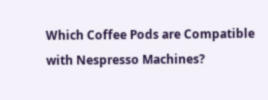Which Coffee Pods are Compatible with Nespresso Machines?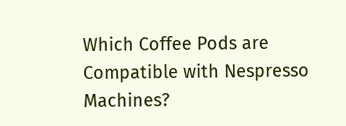Which Coffee Pods are Compatible with Nespresso Machines?